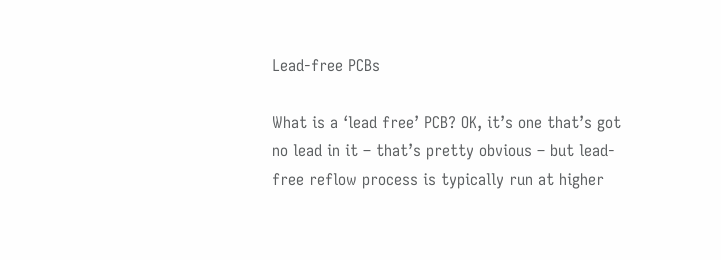Lead-free PCBs

What is a ‘lead free’ PCB? OK, it’s one that’s got no lead in it – that’s pretty obvious – but lead-free reflow process is typically run at higher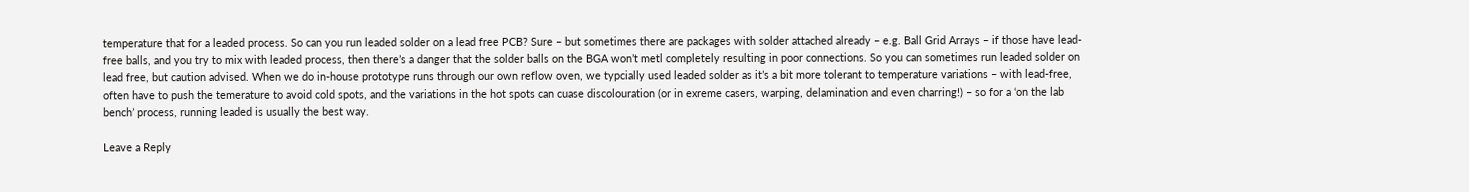temperature that for a leaded process. So can you run leaded solder on a lead free PCB? Sure – but sometimes there are packages with solder attached already – e.g. Ball Grid Arrays – if those have lead-free balls, and you try to mix with leaded process, then there’s a danger that the solder balls on the BGA won’t metl completely resulting in poor connections. So you can sometimes run leaded solder on lead free, but caution advised. When we do in-house prototype runs through our own reflow oven, we typcially used leaded solder as it’s a bit more tolerant to temperature variations – with lead-free, often have to push the temerature to avoid cold spots, and the variations in the hot spots can cuase discolouration (or in exreme casers, warping, delamination and even charring!) – so for a ‘on the lab bench’ process, running leaded is usually the best way.

Leave a Reply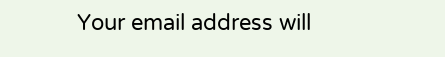Your email address will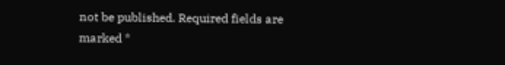not be published. Required fields are marked *